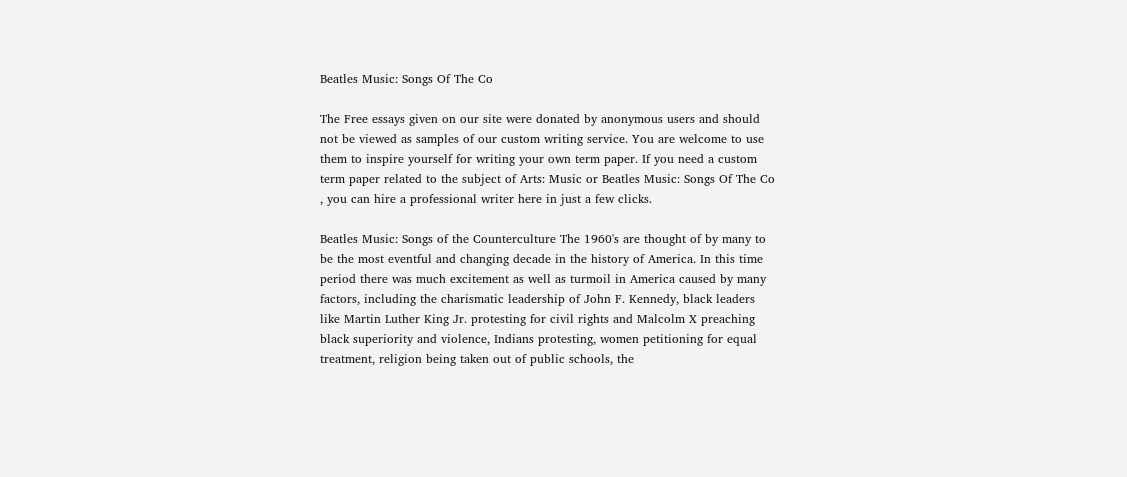Beatles Music: Songs Of The Co

The Free essays given on our site were donated by anonymous users and should not be viewed as samples of our custom writing service. You are welcome to use them to inspire yourself for writing your own term paper. If you need a custom term paper related to the subject of Arts: Music or Beatles Music: Songs Of The Co , you can hire a professional writer here in just a few clicks.

Beatles Music: Songs of the Counterculture The 1960's are thought of by many to be the most eventful and changing decade in the history of America. In this time period there was much excitement as well as turmoil in America caused by many factors, including the charismatic leadership of John F. Kennedy, black leaders like Martin Luther King Jr. protesting for civil rights and Malcolm X preaching black superiority and violence, Indians protesting, women petitioning for equal treatment, religion being taken out of public schools, the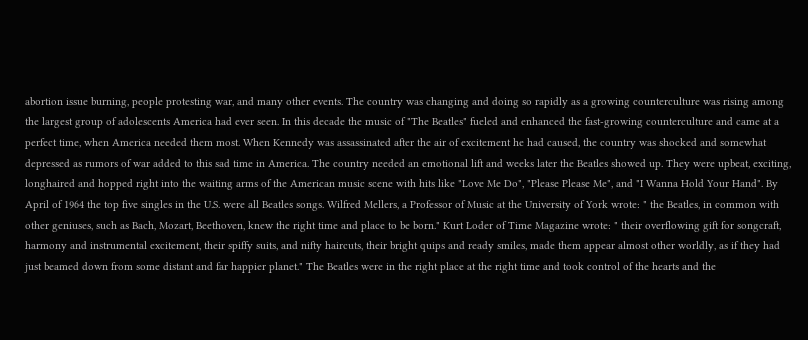abortion issue burning, people protesting war, and many other events. The country was changing and doing so rapidly as a growing counterculture was rising among the largest group of adolescents America had ever seen. In this decade the music of "The Beatles" fueled and enhanced the fast-growing counterculture and came at a perfect time, when America needed them most. When Kennedy was assassinated after the air of excitement he had caused, the country was shocked and somewhat depressed as rumors of war added to this sad time in America. The country needed an emotional lift and weeks later the Beatles showed up. They were upbeat, exciting, longhaired and hopped right into the waiting arms of the American music scene with hits like "Love Me Do", "Please Please Me", and "I Wanna Hold Your Hand". By April of 1964 the top five singles in the U.S. were all Beatles songs. Wilfred Mellers, a Professor of Music at the University of York wrote: " the Beatles, in common with other geniuses, such as Bach, Mozart, Beethoven, knew the right time and place to be born." Kurt Loder of Time Magazine wrote: " their overflowing gift for songcraft, harmony and instrumental excitement, their spiffy suits, and nifty haircuts, their bright quips and ready smiles, made them appear almost other worldly, as if they had just beamed down from some distant and far happier planet." The Beatles were in the right place at the right time and took control of the hearts and the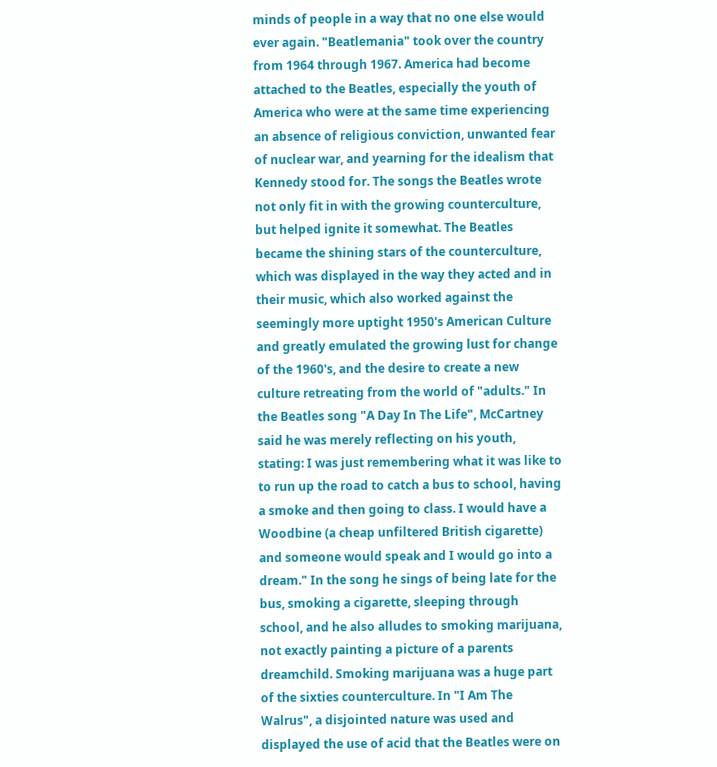minds of people in a way that no one else would ever again. "Beatlemania" took over the country from 1964 through 1967. America had become attached to the Beatles, especially the youth of America who were at the same time experiencing an absence of religious conviction, unwanted fear of nuclear war, and yearning for the idealism that Kennedy stood for. The songs the Beatles wrote not only fit in with the growing counterculture, but helped ignite it somewhat. The Beatles became the shining stars of the counterculture, which was displayed in the way they acted and in their music, which also worked against the seemingly more uptight 1950's American Culture and greatly emulated the growing lust for change of the 1960's, and the desire to create a new culture retreating from the world of "adults." In the Beatles song "A Day In The Life", McCartney said he was merely reflecting on his youth, stating: I was just remembering what it was like to to run up the road to catch a bus to school, having a smoke and then going to class. I would have a Woodbine (a cheap unfiltered British cigarette) and someone would speak and I would go into a dream." In the song he sings of being late for the bus, smoking a cigarette, sleeping through school, and he also alludes to smoking marijuana, not exactly painting a picture of a parents dreamchild. Smoking marijuana was a huge part of the sixties counterculture. In "I Am The Walrus", a disjointed nature was used and displayed the use of acid that the Beatles were on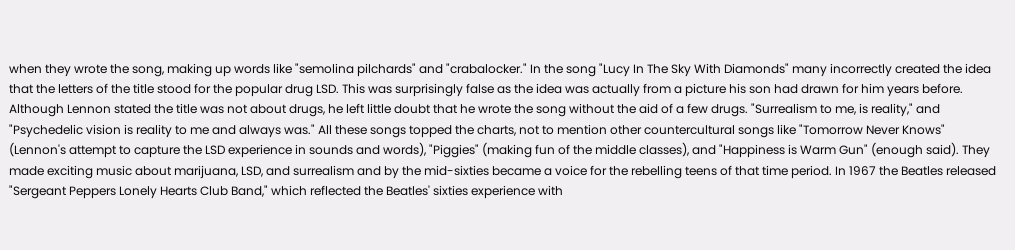when they wrote the song, making up words like "semolina pilchards" and "crabalocker." In the song "Lucy In The Sky With Diamonds" many incorrectly created the idea that the letters of the title stood for the popular drug LSD. This was surprisingly false as the idea was actually from a picture his son had drawn for him years before. Although Lennon stated the title was not about drugs, he left little doubt that he wrote the song without the aid of a few drugs. "Surrealism to me, is reality," and "Psychedelic vision is reality to me and always was." All these songs topped the charts, not to mention other countercultural songs like "Tomorrow Never Knows" (Lennon's attempt to capture the LSD experience in sounds and words), "Piggies" (making fun of the middle classes), and "Happiness is Warm Gun" (enough said). They made exciting music about marijuana, LSD, and surrealism and by the mid-sixties became a voice for the rebelling teens of that time period. In 1967 the Beatles released "Sergeant Peppers Lonely Hearts Club Band," which reflected the Beatles' sixties experience with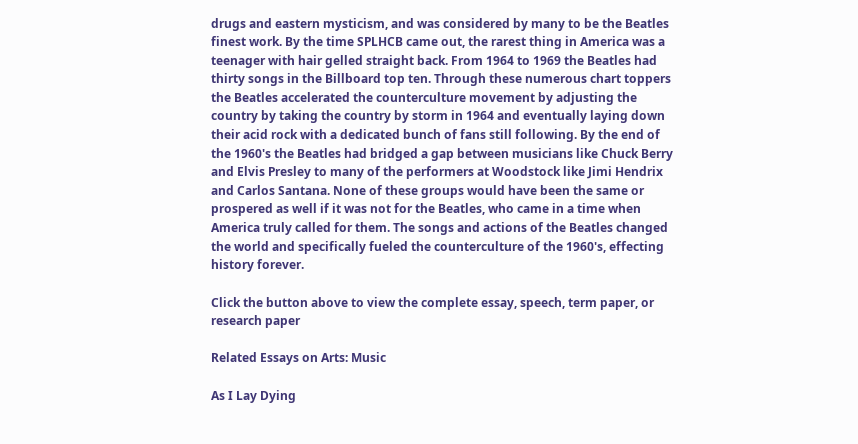drugs and eastern mysticism, and was considered by many to be the Beatles finest work. By the time SPLHCB came out, the rarest thing in America was a teenager with hair gelled straight back. From 1964 to 1969 the Beatles had thirty songs in the Billboard top ten. Through these numerous chart toppers the Beatles accelerated the counterculture movement by adjusting the country by taking the country by storm in 1964 and eventually laying down their acid rock with a dedicated bunch of fans still following. By the end of the 1960's the Beatles had bridged a gap between musicians like Chuck Berry and Elvis Presley to many of the performers at Woodstock like Jimi Hendrix and Carlos Santana. None of these groups would have been the same or prospered as well if it was not for the Beatles, who came in a time when America truly called for them. The songs and actions of the Beatles changed the world and specifically fueled the counterculture of the 1960's, effecting history forever.

Click the button above to view the complete essay, speech, term paper, or research paper

Related Essays on Arts: Music

As I Lay Dying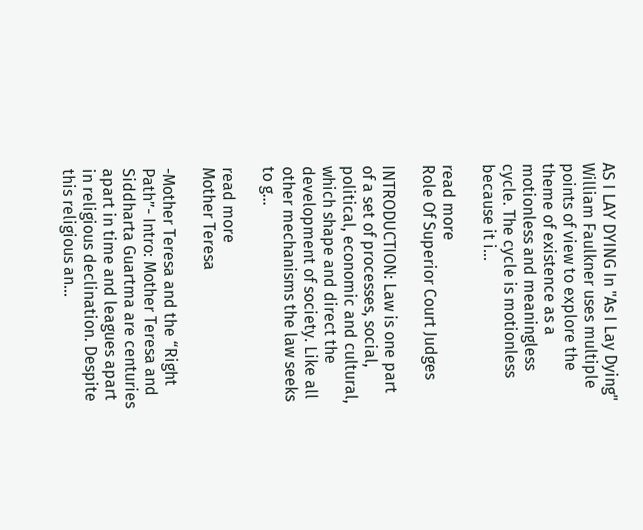AS I LAY DYING In "As I Lay Dying" William Faulkner uses multiple points of view to explore the theme of existence as a motionless and meaningless cycle. The cycle is motionless because it i...

read more
Role Of Superior Court Judges

INTRODUCTION: Law is one part of a set of processes, social, political, economic and cultural, which shape and direct the development of society. Like all other mechanisms the law seeks to g...

read more
Mother Teresa

-Mother Teresa and the “Right Path”- Intro: Mother Teresa and Siddharta Guartma are centuries apart in time and leagues apart in religious declination. Despite this religious an...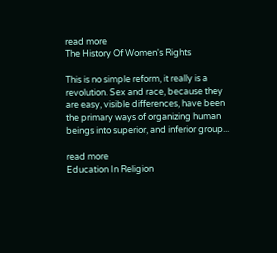read more
The History Of Women's Rights

This is no simple reform, it really is a revolution. Sex and race, because they are easy, visible differences, have been the primary ways of organizing human beings into superior, and inferior group...

read more
Education In Religion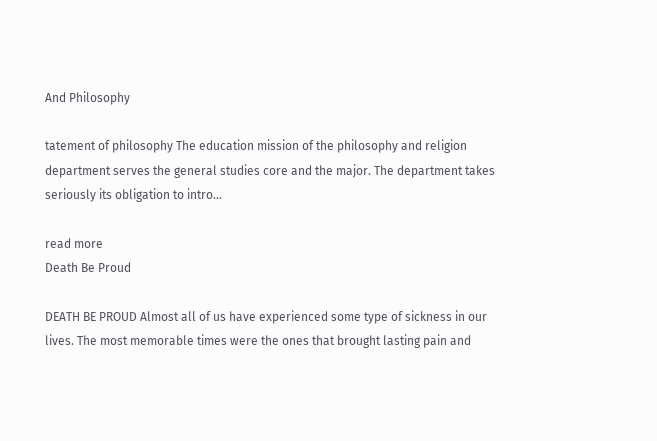And Philosophy

tatement of philosophy The education mission of the philosophy and religion department serves the general studies core and the major. The department takes seriously its obligation to intro...

read more
Death Be Proud

DEATH BE PROUD Almost all of us have experienced some type of sickness in our lives. The most memorable times were the ones that brought lasting pain and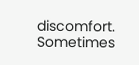discomfort. Sometimes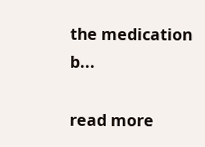the medication b...

read more